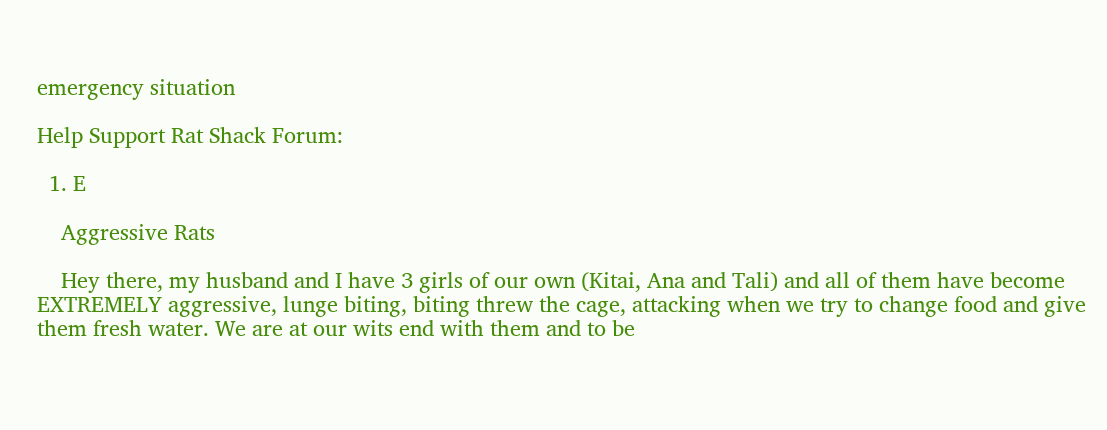emergency situation

Help Support Rat Shack Forum:

  1. E

    Aggressive Rats

    Hey there, my husband and I have 3 girls of our own (Kitai, Ana and Tali) and all of them have become EXTREMELY aggressive, lunge biting, biting threw the cage, attacking when we try to change food and give them fresh water. We are at our wits end with them and to be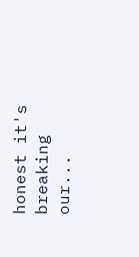honest it's breaking our...